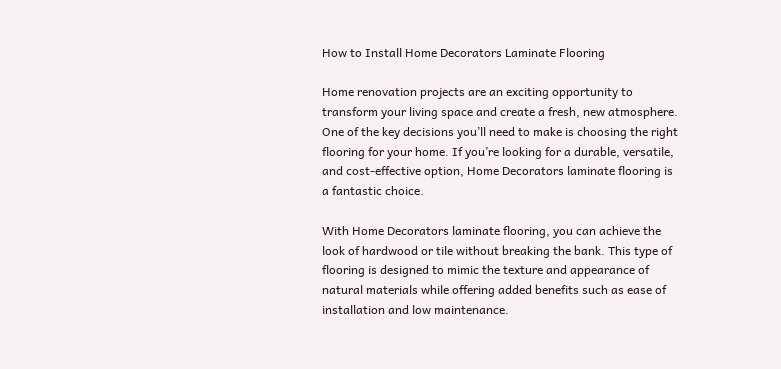How to Install Home Decorators Laminate Flooring

Home renovation projects are an exciting opportunity to transform your living space and create a fresh, new atmosphere. One of the key decisions you’ll need to make is choosing the right flooring for your home. If you’re looking for a durable, versatile, and cost-effective option, Home Decorators laminate flooring is a fantastic choice.

With Home Decorators laminate flooring, you can achieve the look of hardwood or tile without breaking the bank. This type of flooring is designed to mimic the texture and appearance of natural materials while offering added benefits such as ease of installation and low maintenance.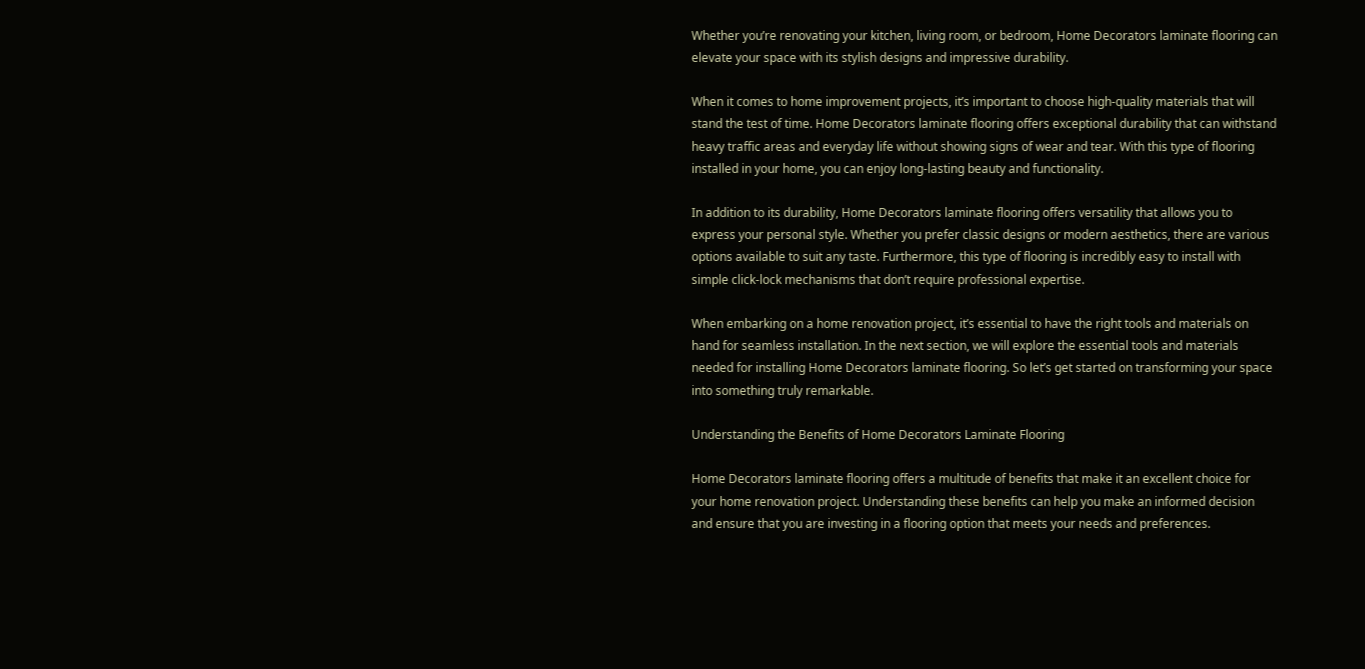Whether you’re renovating your kitchen, living room, or bedroom, Home Decorators laminate flooring can elevate your space with its stylish designs and impressive durability.

When it comes to home improvement projects, it’s important to choose high-quality materials that will stand the test of time. Home Decorators laminate flooring offers exceptional durability that can withstand heavy traffic areas and everyday life without showing signs of wear and tear. With this type of flooring installed in your home, you can enjoy long-lasting beauty and functionality.

In addition to its durability, Home Decorators laminate flooring offers versatility that allows you to express your personal style. Whether you prefer classic designs or modern aesthetics, there are various options available to suit any taste. Furthermore, this type of flooring is incredibly easy to install with simple click-lock mechanisms that don’t require professional expertise.

When embarking on a home renovation project, it’s essential to have the right tools and materials on hand for seamless installation. In the next section, we will explore the essential tools and materials needed for installing Home Decorators laminate flooring. So let’s get started on transforming your space into something truly remarkable.

Understanding the Benefits of Home Decorators Laminate Flooring

Home Decorators laminate flooring offers a multitude of benefits that make it an excellent choice for your home renovation project. Understanding these benefits can help you make an informed decision and ensure that you are investing in a flooring option that meets your needs and preferences.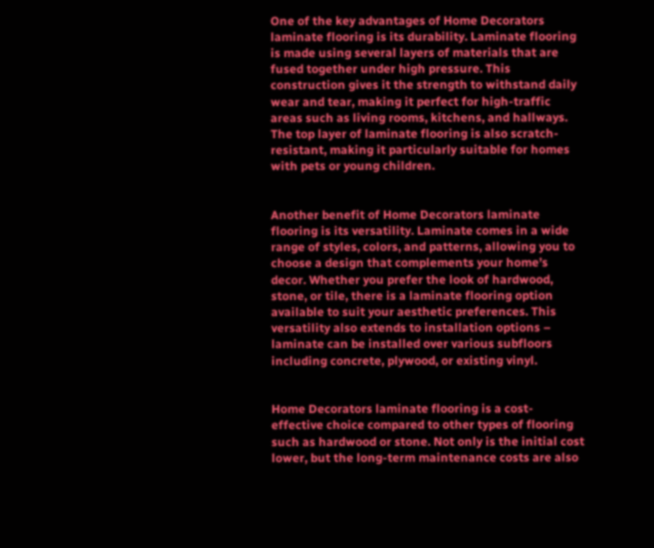One of the key advantages of Home Decorators laminate flooring is its durability. Laminate flooring is made using several layers of materials that are fused together under high pressure. This construction gives it the strength to withstand daily wear and tear, making it perfect for high-traffic areas such as living rooms, kitchens, and hallways. The top layer of laminate flooring is also scratch-resistant, making it particularly suitable for homes with pets or young children.


Another benefit of Home Decorators laminate flooring is its versatility. Laminate comes in a wide range of styles, colors, and patterns, allowing you to choose a design that complements your home’s decor. Whether you prefer the look of hardwood, stone, or tile, there is a laminate flooring option available to suit your aesthetic preferences. This versatility also extends to installation options – laminate can be installed over various subfloors including concrete, plywood, or existing vinyl.


Home Decorators laminate flooring is a cost-effective choice compared to other types of flooring such as hardwood or stone. Not only is the initial cost lower, but the long-term maintenance costs are also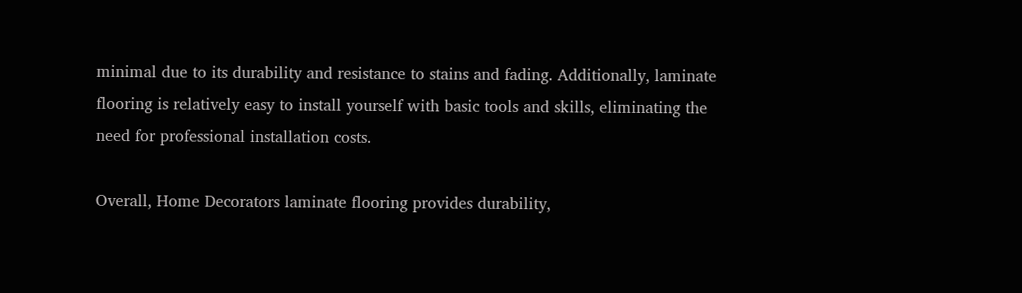minimal due to its durability and resistance to stains and fading. Additionally, laminate flooring is relatively easy to install yourself with basic tools and skills, eliminating the need for professional installation costs.

Overall, Home Decorators laminate flooring provides durability,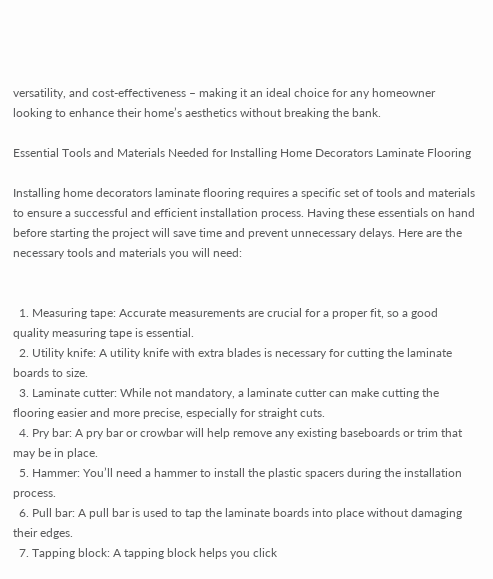versatility, and cost-effectiveness – making it an ideal choice for any homeowner looking to enhance their home’s aesthetics without breaking the bank.

Essential Tools and Materials Needed for Installing Home Decorators Laminate Flooring

Installing home decorators laminate flooring requires a specific set of tools and materials to ensure a successful and efficient installation process. Having these essentials on hand before starting the project will save time and prevent unnecessary delays. Here are the necessary tools and materials you will need:


  1. Measuring tape: Accurate measurements are crucial for a proper fit, so a good quality measuring tape is essential.
  2. Utility knife: A utility knife with extra blades is necessary for cutting the laminate boards to size.
  3. Laminate cutter: While not mandatory, a laminate cutter can make cutting the flooring easier and more precise, especially for straight cuts.
  4. Pry bar: A pry bar or crowbar will help remove any existing baseboards or trim that may be in place.
  5. Hammer: You’ll need a hammer to install the plastic spacers during the installation process.
  6. Pull bar: A pull bar is used to tap the laminate boards into place without damaging their edges.
  7. Tapping block: A tapping block helps you click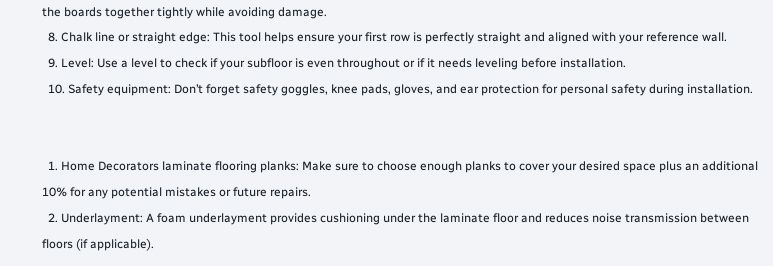the boards together tightly while avoiding damage.
  8. Chalk line or straight edge: This tool helps ensure your first row is perfectly straight and aligned with your reference wall.
  9. Level: Use a level to check if your subfloor is even throughout or if it needs leveling before installation.
  10. Safety equipment: Don’t forget safety goggles, knee pads, gloves, and ear protection for personal safety during installation.


  1. Home Decorators laminate flooring planks: Make sure to choose enough planks to cover your desired space plus an additional 10% for any potential mistakes or future repairs.
  2. Underlayment: A foam underlayment provides cushioning under the laminate floor and reduces noise transmission between floors (if applicable).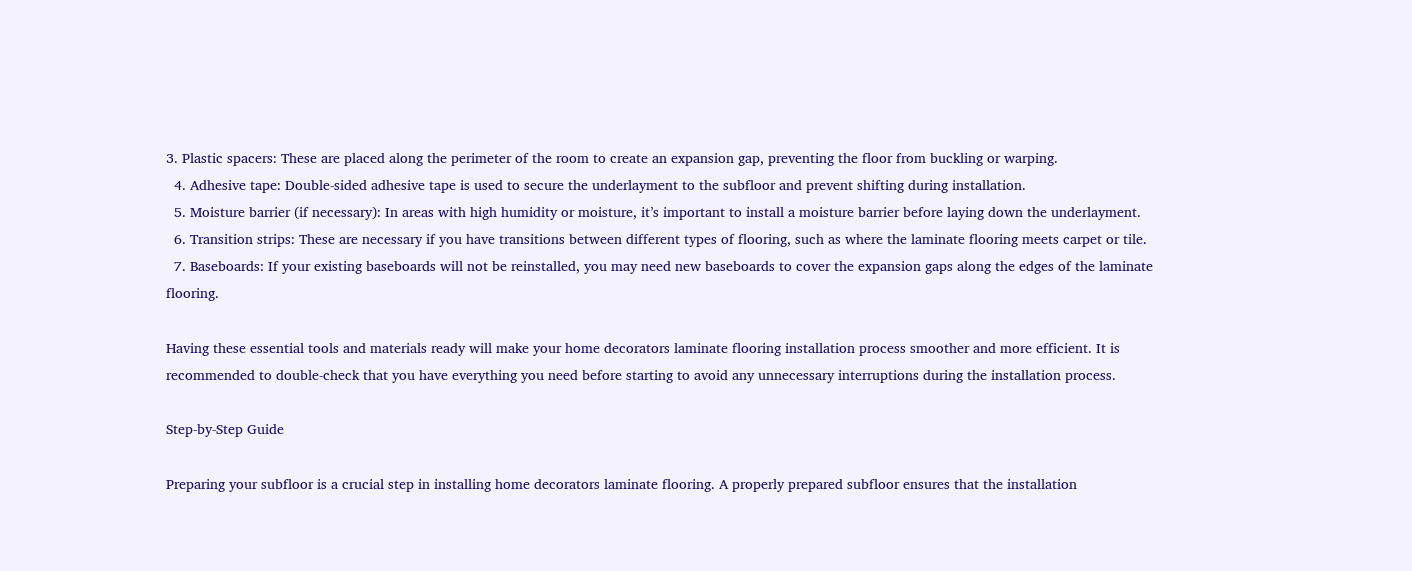3. Plastic spacers: These are placed along the perimeter of the room to create an expansion gap, preventing the floor from buckling or warping.
  4. Adhesive tape: Double-sided adhesive tape is used to secure the underlayment to the subfloor and prevent shifting during installation.
  5. Moisture barrier (if necessary): In areas with high humidity or moisture, it’s important to install a moisture barrier before laying down the underlayment.
  6. Transition strips: These are necessary if you have transitions between different types of flooring, such as where the laminate flooring meets carpet or tile.
  7. Baseboards: If your existing baseboards will not be reinstalled, you may need new baseboards to cover the expansion gaps along the edges of the laminate flooring.

Having these essential tools and materials ready will make your home decorators laminate flooring installation process smoother and more efficient. It is recommended to double-check that you have everything you need before starting to avoid any unnecessary interruptions during the installation process.

Step-by-Step Guide

Preparing your subfloor is a crucial step in installing home decorators laminate flooring. A properly prepared subfloor ensures that the installation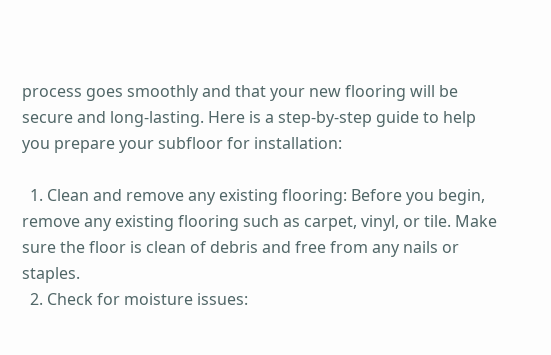process goes smoothly and that your new flooring will be secure and long-lasting. Here is a step-by-step guide to help you prepare your subfloor for installation:

  1. Clean and remove any existing flooring: Before you begin, remove any existing flooring such as carpet, vinyl, or tile. Make sure the floor is clean of debris and free from any nails or staples.
  2. Check for moisture issues: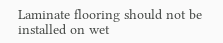Laminate flooring should not be installed on wet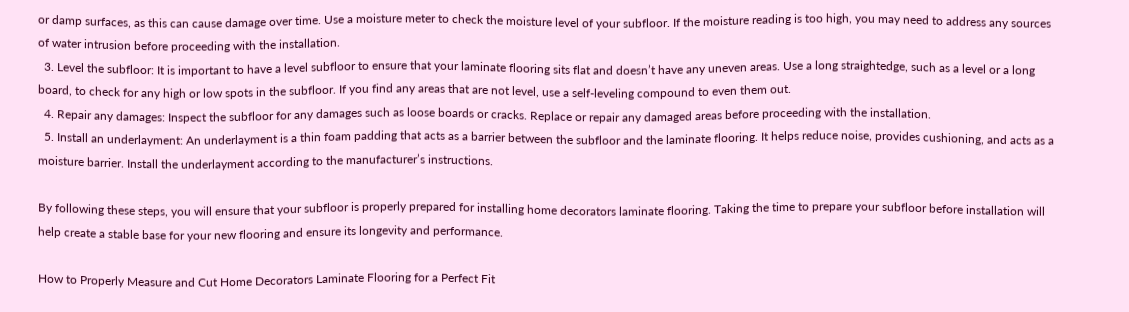or damp surfaces, as this can cause damage over time. Use a moisture meter to check the moisture level of your subfloor. If the moisture reading is too high, you may need to address any sources of water intrusion before proceeding with the installation.
  3. Level the subfloor: It is important to have a level subfloor to ensure that your laminate flooring sits flat and doesn’t have any uneven areas. Use a long straightedge, such as a level or a long board, to check for any high or low spots in the subfloor. If you find any areas that are not level, use a self-leveling compound to even them out.
  4. Repair any damages: Inspect the subfloor for any damages such as loose boards or cracks. Replace or repair any damaged areas before proceeding with the installation.
  5. Install an underlayment: An underlayment is a thin foam padding that acts as a barrier between the subfloor and the laminate flooring. It helps reduce noise, provides cushioning, and acts as a moisture barrier. Install the underlayment according to the manufacturer’s instructions.

By following these steps, you will ensure that your subfloor is properly prepared for installing home decorators laminate flooring. Taking the time to prepare your subfloor before installation will help create a stable base for your new flooring and ensure its longevity and performance.

How to Properly Measure and Cut Home Decorators Laminate Flooring for a Perfect Fit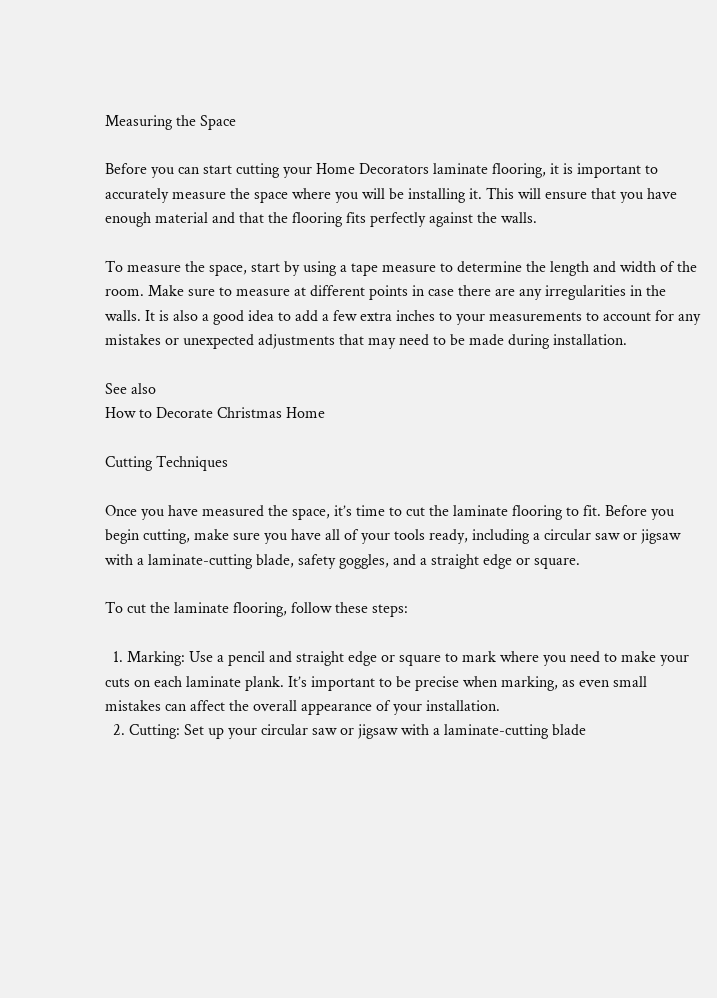Measuring the Space

Before you can start cutting your Home Decorators laminate flooring, it is important to accurately measure the space where you will be installing it. This will ensure that you have enough material and that the flooring fits perfectly against the walls.

To measure the space, start by using a tape measure to determine the length and width of the room. Make sure to measure at different points in case there are any irregularities in the walls. It is also a good idea to add a few extra inches to your measurements to account for any mistakes or unexpected adjustments that may need to be made during installation.

See also
How to Decorate Christmas Home

Cutting Techniques

Once you have measured the space, it’s time to cut the laminate flooring to fit. Before you begin cutting, make sure you have all of your tools ready, including a circular saw or jigsaw with a laminate-cutting blade, safety goggles, and a straight edge or square.

To cut the laminate flooring, follow these steps:

  1. Marking: Use a pencil and straight edge or square to mark where you need to make your cuts on each laminate plank. It’s important to be precise when marking, as even small mistakes can affect the overall appearance of your installation.
  2. Cutting: Set up your circular saw or jigsaw with a laminate-cutting blade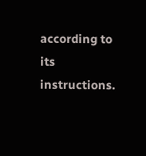according to its instructions.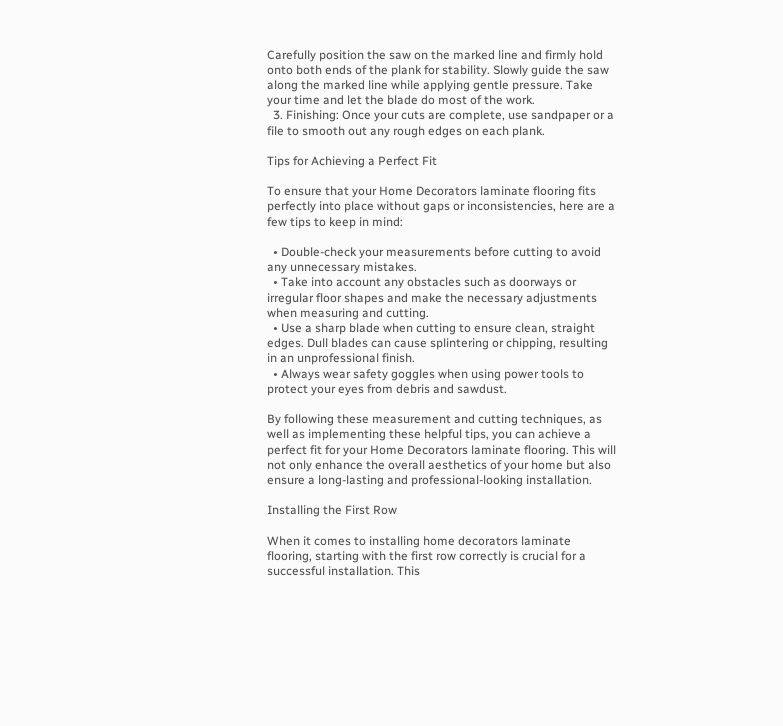Carefully position the saw on the marked line and firmly hold onto both ends of the plank for stability. Slowly guide the saw along the marked line while applying gentle pressure. Take your time and let the blade do most of the work.
  3. Finishing: Once your cuts are complete, use sandpaper or a file to smooth out any rough edges on each plank.

Tips for Achieving a Perfect Fit

To ensure that your Home Decorators laminate flooring fits perfectly into place without gaps or inconsistencies, here are a few tips to keep in mind:

  • Double-check your measurements before cutting to avoid any unnecessary mistakes.
  • Take into account any obstacles such as doorways or irregular floor shapes and make the necessary adjustments when measuring and cutting.
  • Use a sharp blade when cutting to ensure clean, straight edges. Dull blades can cause splintering or chipping, resulting in an unprofessional finish.
  • Always wear safety goggles when using power tools to protect your eyes from debris and sawdust.

By following these measurement and cutting techniques, as well as implementing these helpful tips, you can achieve a perfect fit for your Home Decorators laminate flooring. This will not only enhance the overall aesthetics of your home but also ensure a long-lasting and professional-looking installation.

Installing the First Row

When it comes to installing home decorators laminate flooring, starting with the first row correctly is crucial for a successful installation. This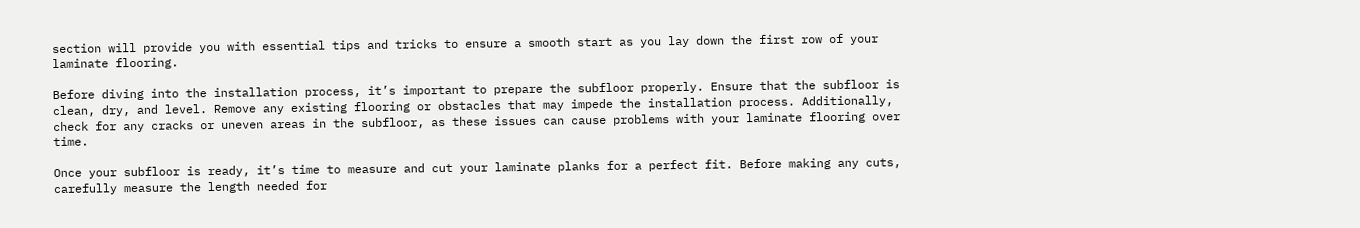section will provide you with essential tips and tricks to ensure a smooth start as you lay down the first row of your laminate flooring.

Before diving into the installation process, it’s important to prepare the subfloor properly. Ensure that the subfloor is clean, dry, and level. Remove any existing flooring or obstacles that may impede the installation process. Additionally, check for any cracks or uneven areas in the subfloor, as these issues can cause problems with your laminate flooring over time.

Once your subfloor is ready, it’s time to measure and cut your laminate planks for a perfect fit. Before making any cuts, carefully measure the length needed for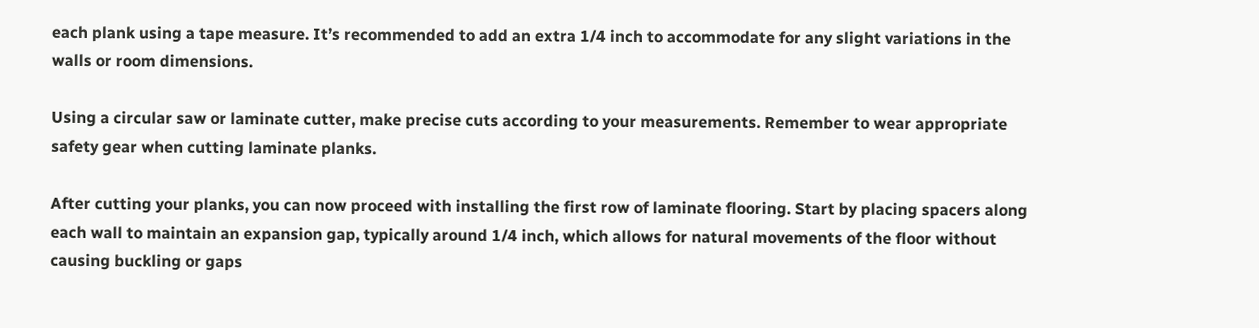each plank using a tape measure. It’s recommended to add an extra 1/4 inch to accommodate for any slight variations in the walls or room dimensions.

Using a circular saw or laminate cutter, make precise cuts according to your measurements. Remember to wear appropriate safety gear when cutting laminate planks.

After cutting your planks, you can now proceed with installing the first row of laminate flooring. Start by placing spacers along each wall to maintain an expansion gap, typically around 1/4 inch, which allows for natural movements of the floor without causing buckling or gaps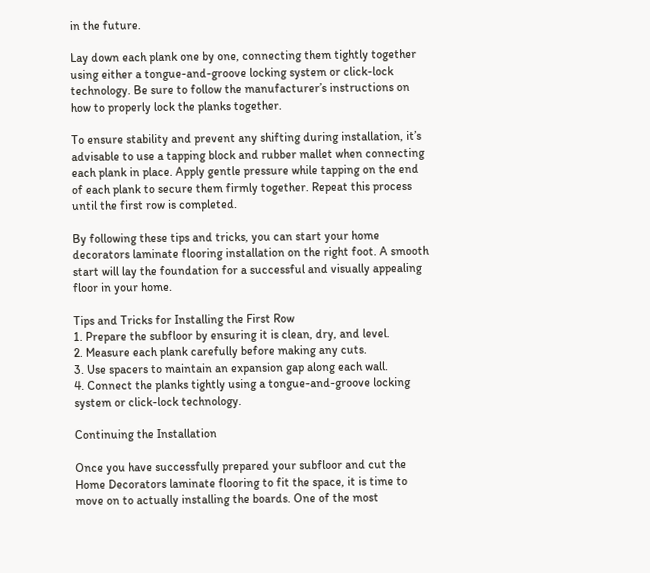in the future.

Lay down each plank one by one, connecting them tightly together using either a tongue-and-groove locking system or click-lock technology. Be sure to follow the manufacturer’s instructions on how to properly lock the planks together.

To ensure stability and prevent any shifting during installation, it’s advisable to use a tapping block and rubber mallet when connecting each plank in place. Apply gentle pressure while tapping on the end of each plank to secure them firmly together. Repeat this process until the first row is completed.

By following these tips and tricks, you can start your home decorators laminate flooring installation on the right foot. A smooth start will lay the foundation for a successful and visually appealing floor in your home.

Tips and Tricks for Installing the First Row
1. Prepare the subfloor by ensuring it is clean, dry, and level.
2. Measure each plank carefully before making any cuts.
3. Use spacers to maintain an expansion gap along each wall.
4. Connect the planks tightly using a tongue-and-groove locking system or click-lock technology.

Continuing the Installation

Once you have successfully prepared your subfloor and cut the Home Decorators laminate flooring to fit the space, it is time to move on to actually installing the boards. One of the most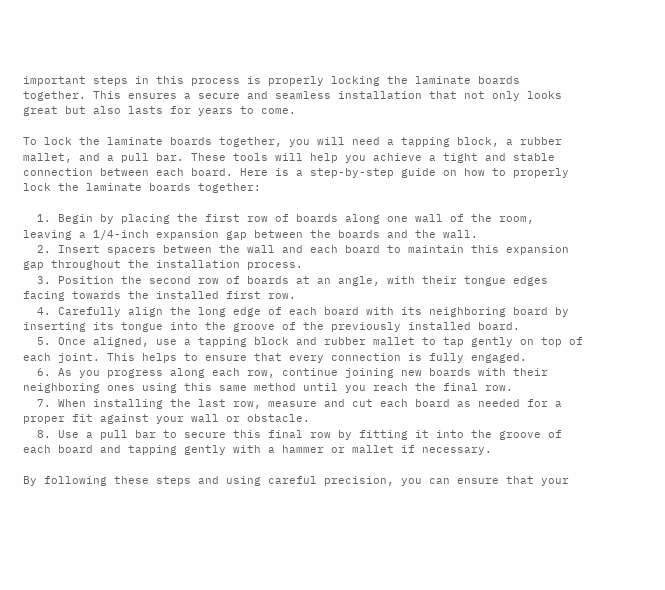important steps in this process is properly locking the laminate boards together. This ensures a secure and seamless installation that not only looks great but also lasts for years to come.

To lock the laminate boards together, you will need a tapping block, a rubber mallet, and a pull bar. These tools will help you achieve a tight and stable connection between each board. Here is a step-by-step guide on how to properly lock the laminate boards together:

  1. Begin by placing the first row of boards along one wall of the room, leaving a 1/4-inch expansion gap between the boards and the wall.
  2. Insert spacers between the wall and each board to maintain this expansion gap throughout the installation process.
  3. Position the second row of boards at an angle, with their tongue edges facing towards the installed first row.
  4. Carefully align the long edge of each board with its neighboring board by inserting its tongue into the groove of the previously installed board.
  5. Once aligned, use a tapping block and rubber mallet to tap gently on top of each joint. This helps to ensure that every connection is fully engaged.
  6. As you progress along each row, continue joining new boards with their neighboring ones using this same method until you reach the final row.
  7. When installing the last row, measure and cut each board as needed for a proper fit against your wall or obstacle.
  8. Use a pull bar to secure this final row by fitting it into the groove of each board and tapping gently with a hammer or mallet if necessary.

By following these steps and using careful precision, you can ensure that your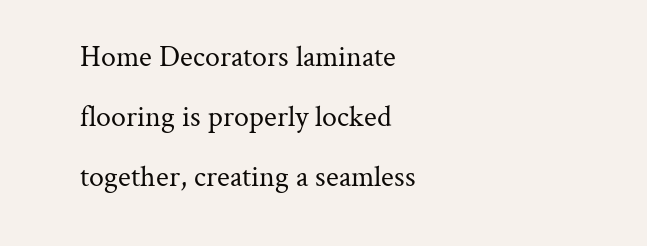Home Decorators laminate flooring is properly locked together, creating a seamless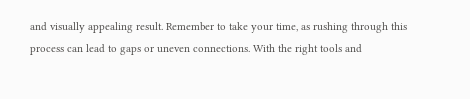and visually appealing result. Remember to take your time, as rushing through this process can lead to gaps or uneven connections. With the right tools and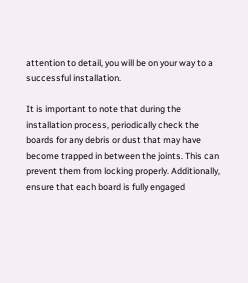attention to detail, you will be on your way to a successful installation.

It is important to note that during the installation process, periodically check the boards for any debris or dust that may have become trapped in between the joints. This can prevent them from locking properly. Additionally, ensure that each board is fully engaged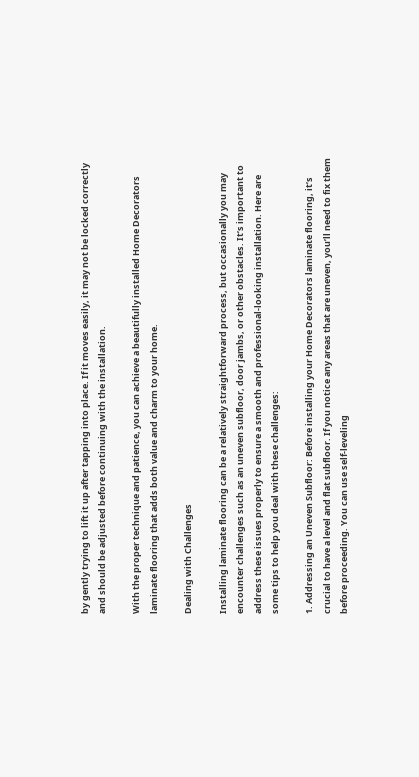by gently trying to lift it up after tapping into place. If it moves easily, it may not be locked correctly and should be adjusted before continuing with the installation.

With the proper technique and patience, you can achieve a beautifully installed Home Decorators laminate flooring that adds both value and charm to your home.

Dealing with Challenges

Installing laminate flooring can be a relatively straightforward process, but occasionally you may encounter challenges such as an uneven subfloor, door jambs, or other obstacles. It’s important to address these issues properly to ensure a smooth and professional-looking installation. Here are some tips to help you deal with these challenges:

1. Addressing an Uneven Subfloor: Before installing your Home Decorators laminate flooring, it’s crucial to have a level and flat subfloor. If you notice any areas that are uneven, you’ll need to fix them before proceeding. You can use self-leveling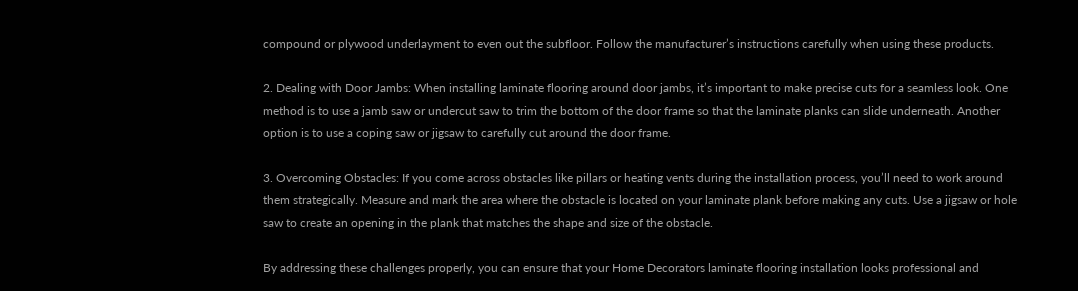compound or plywood underlayment to even out the subfloor. Follow the manufacturer’s instructions carefully when using these products.

2. Dealing with Door Jambs: When installing laminate flooring around door jambs, it’s important to make precise cuts for a seamless look. One method is to use a jamb saw or undercut saw to trim the bottom of the door frame so that the laminate planks can slide underneath. Another option is to use a coping saw or jigsaw to carefully cut around the door frame.

3. Overcoming Obstacles: If you come across obstacles like pillars or heating vents during the installation process, you’ll need to work around them strategically. Measure and mark the area where the obstacle is located on your laminate plank before making any cuts. Use a jigsaw or hole saw to create an opening in the plank that matches the shape and size of the obstacle.

By addressing these challenges properly, you can ensure that your Home Decorators laminate flooring installation looks professional and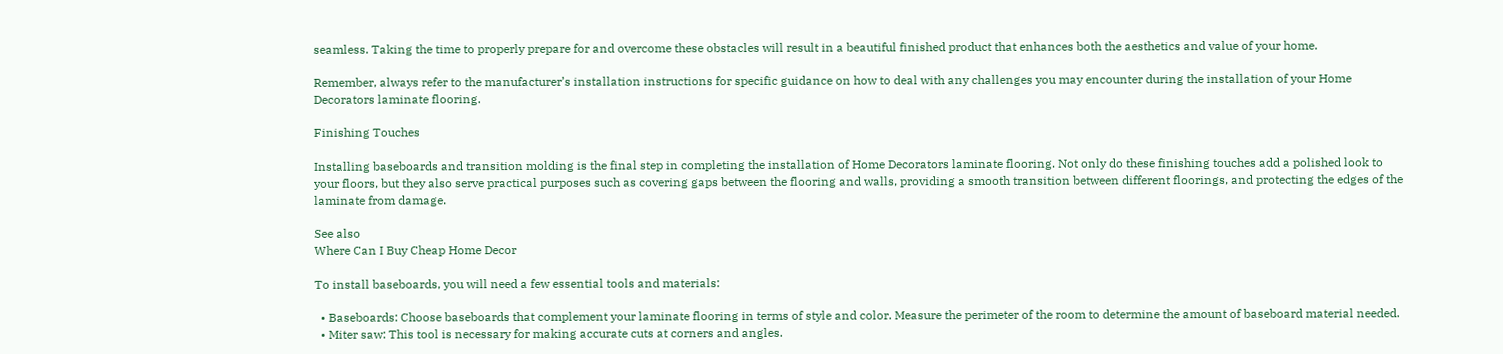seamless. Taking the time to properly prepare for and overcome these obstacles will result in a beautiful finished product that enhances both the aesthetics and value of your home.

Remember, always refer to the manufacturer’s installation instructions for specific guidance on how to deal with any challenges you may encounter during the installation of your Home Decorators laminate flooring.

Finishing Touches

Installing baseboards and transition molding is the final step in completing the installation of Home Decorators laminate flooring. Not only do these finishing touches add a polished look to your floors, but they also serve practical purposes such as covering gaps between the flooring and walls, providing a smooth transition between different floorings, and protecting the edges of the laminate from damage.

See also
Where Can I Buy Cheap Home Decor

To install baseboards, you will need a few essential tools and materials:

  • Baseboards: Choose baseboards that complement your laminate flooring in terms of style and color. Measure the perimeter of the room to determine the amount of baseboard material needed.
  • Miter saw: This tool is necessary for making accurate cuts at corners and angles.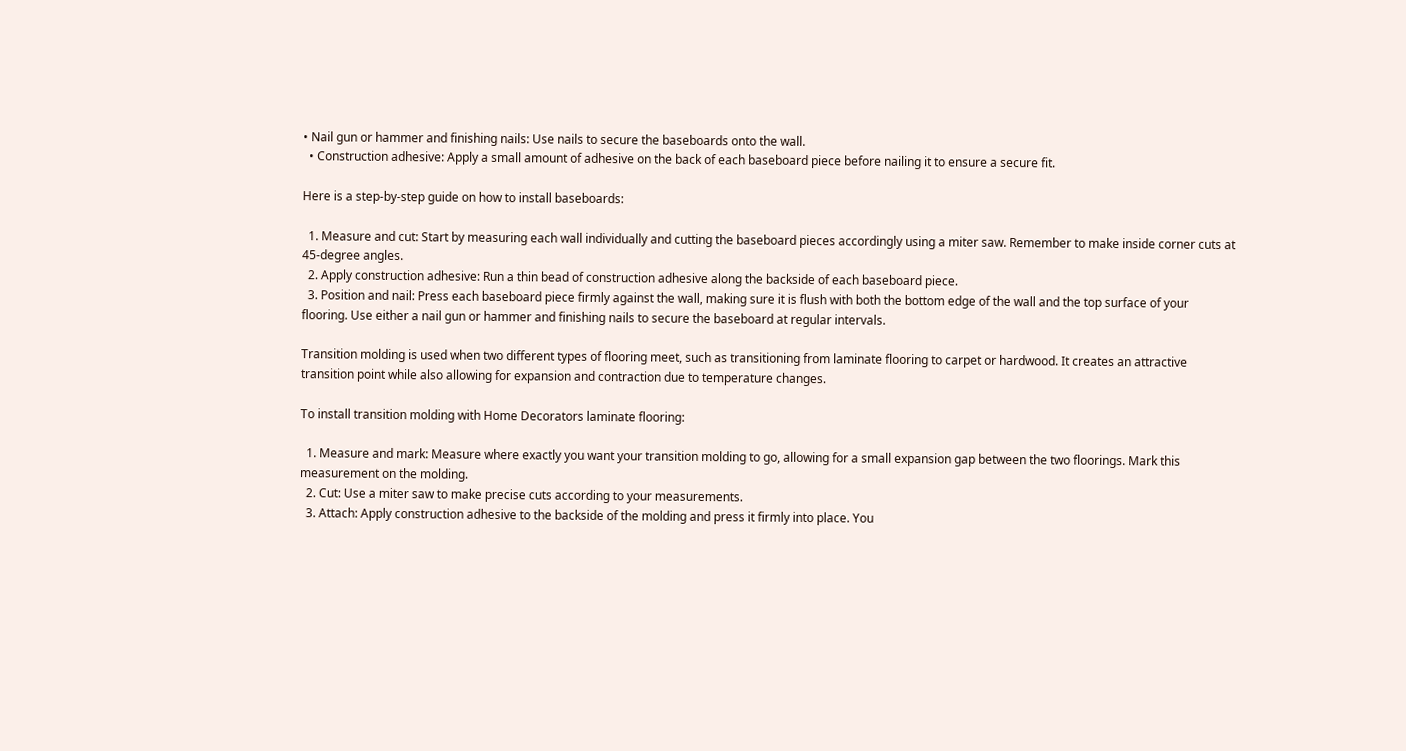• Nail gun or hammer and finishing nails: Use nails to secure the baseboards onto the wall.
  • Construction adhesive: Apply a small amount of adhesive on the back of each baseboard piece before nailing it to ensure a secure fit.

Here is a step-by-step guide on how to install baseboards:

  1. Measure and cut: Start by measuring each wall individually and cutting the baseboard pieces accordingly using a miter saw. Remember to make inside corner cuts at 45-degree angles.
  2. Apply construction adhesive: Run a thin bead of construction adhesive along the backside of each baseboard piece.
  3. Position and nail: Press each baseboard piece firmly against the wall, making sure it is flush with both the bottom edge of the wall and the top surface of your flooring. Use either a nail gun or hammer and finishing nails to secure the baseboard at regular intervals.

Transition molding is used when two different types of flooring meet, such as transitioning from laminate flooring to carpet or hardwood. It creates an attractive transition point while also allowing for expansion and contraction due to temperature changes.

To install transition molding with Home Decorators laminate flooring:

  1. Measure and mark: Measure where exactly you want your transition molding to go, allowing for a small expansion gap between the two floorings. Mark this measurement on the molding.
  2. Cut: Use a miter saw to make precise cuts according to your measurements.
  3. Attach: Apply construction adhesive to the backside of the molding and press it firmly into place. You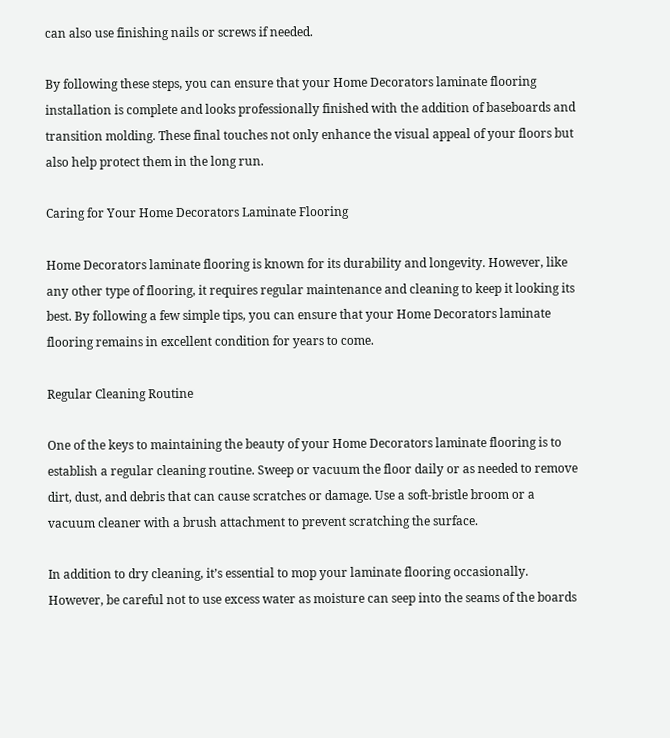can also use finishing nails or screws if needed.

By following these steps, you can ensure that your Home Decorators laminate flooring installation is complete and looks professionally finished with the addition of baseboards and transition molding. These final touches not only enhance the visual appeal of your floors but also help protect them in the long run.

Caring for Your Home Decorators Laminate Flooring

Home Decorators laminate flooring is known for its durability and longevity. However, like any other type of flooring, it requires regular maintenance and cleaning to keep it looking its best. By following a few simple tips, you can ensure that your Home Decorators laminate flooring remains in excellent condition for years to come.

Regular Cleaning Routine

One of the keys to maintaining the beauty of your Home Decorators laminate flooring is to establish a regular cleaning routine. Sweep or vacuum the floor daily or as needed to remove dirt, dust, and debris that can cause scratches or damage. Use a soft-bristle broom or a vacuum cleaner with a brush attachment to prevent scratching the surface.

In addition to dry cleaning, it’s essential to mop your laminate flooring occasionally. However, be careful not to use excess water as moisture can seep into the seams of the boards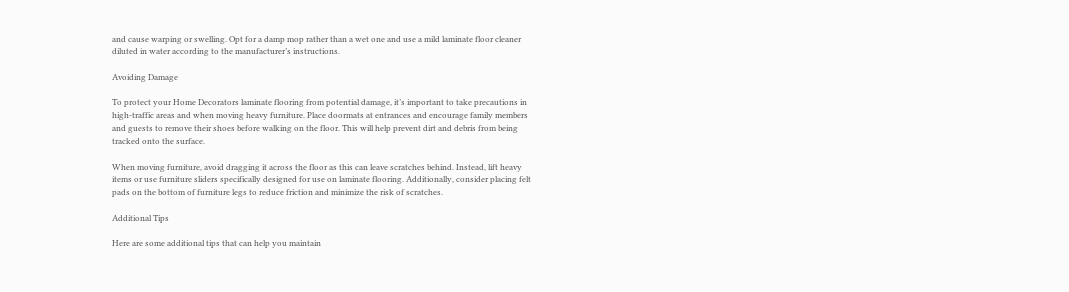and cause warping or swelling. Opt for a damp mop rather than a wet one and use a mild laminate floor cleaner diluted in water according to the manufacturer’s instructions.

Avoiding Damage

To protect your Home Decorators laminate flooring from potential damage, it’s important to take precautions in high-traffic areas and when moving heavy furniture. Place doormats at entrances and encourage family members and guests to remove their shoes before walking on the floor. This will help prevent dirt and debris from being tracked onto the surface.

When moving furniture, avoid dragging it across the floor as this can leave scratches behind. Instead, lift heavy items or use furniture sliders specifically designed for use on laminate flooring. Additionally, consider placing felt pads on the bottom of furniture legs to reduce friction and minimize the risk of scratches.

Additional Tips

Here are some additional tips that can help you maintain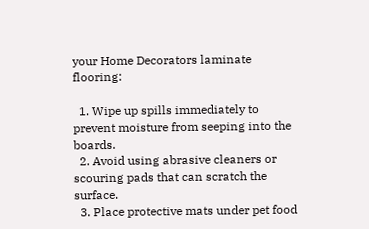your Home Decorators laminate flooring:

  1. Wipe up spills immediately to prevent moisture from seeping into the boards.
  2. Avoid using abrasive cleaners or scouring pads that can scratch the surface.
  3. Place protective mats under pet food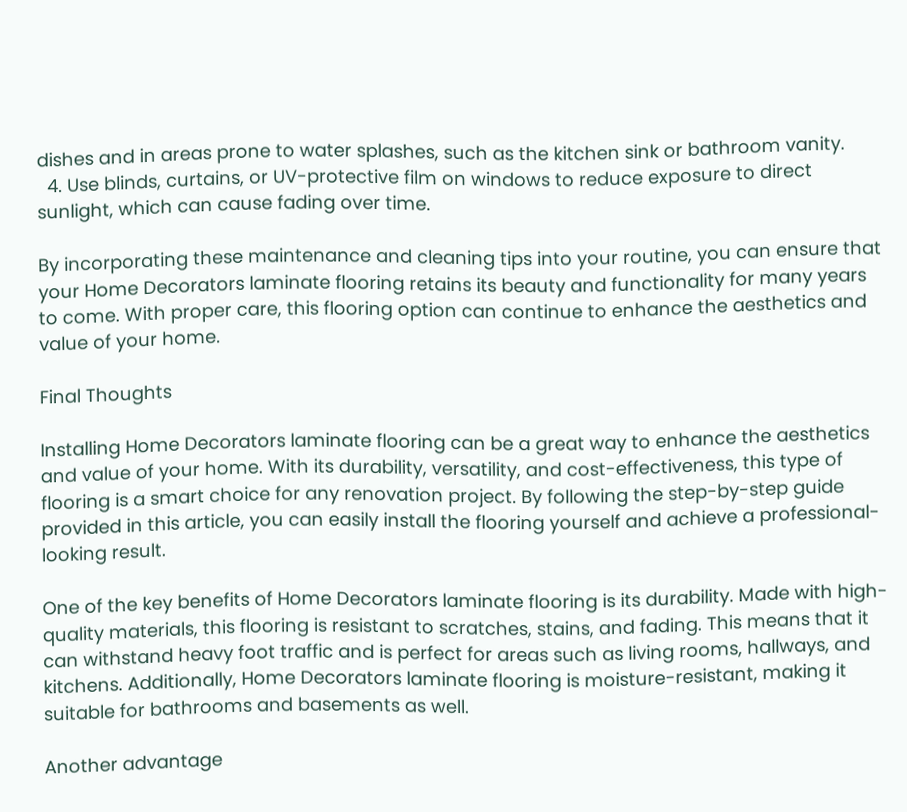dishes and in areas prone to water splashes, such as the kitchen sink or bathroom vanity.
  4. Use blinds, curtains, or UV-protective film on windows to reduce exposure to direct sunlight, which can cause fading over time.

By incorporating these maintenance and cleaning tips into your routine, you can ensure that your Home Decorators laminate flooring retains its beauty and functionality for many years to come. With proper care, this flooring option can continue to enhance the aesthetics and value of your home.

Final Thoughts

Installing Home Decorators laminate flooring can be a great way to enhance the aesthetics and value of your home. With its durability, versatility, and cost-effectiveness, this type of flooring is a smart choice for any renovation project. By following the step-by-step guide provided in this article, you can easily install the flooring yourself and achieve a professional-looking result.

One of the key benefits of Home Decorators laminate flooring is its durability. Made with high-quality materials, this flooring is resistant to scratches, stains, and fading. This means that it can withstand heavy foot traffic and is perfect for areas such as living rooms, hallways, and kitchens. Additionally, Home Decorators laminate flooring is moisture-resistant, making it suitable for bathrooms and basements as well.

Another advantage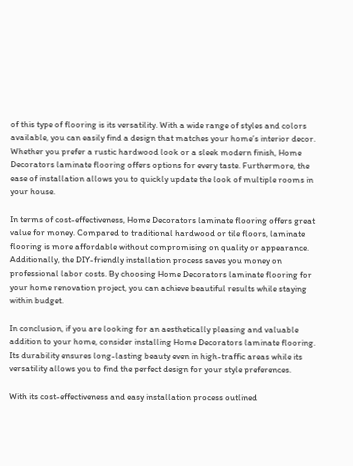of this type of flooring is its versatility. With a wide range of styles and colors available, you can easily find a design that matches your home’s interior decor. Whether you prefer a rustic hardwood look or a sleek modern finish, Home Decorators laminate flooring offers options for every taste. Furthermore, the ease of installation allows you to quickly update the look of multiple rooms in your house.

In terms of cost-effectiveness, Home Decorators laminate flooring offers great value for money. Compared to traditional hardwood or tile floors, laminate flooring is more affordable without compromising on quality or appearance. Additionally, the DIY-friendly installation process saves you money on professional labor costs. By choosing Home Decorators laminate flooring for your home renovation project, you can achieve beautiful results while staying within budget.

In conclusion, if you are looking for an aesthetically pleasing and valuable addition to your home, consider installing Home Decorators laminate flooring. Its durability ensures long-lasting beauty even in high-traffic areas while its versatility allows you to find the perfect design for your style preferences.

With its cost-effectiveness and easy installation process outlined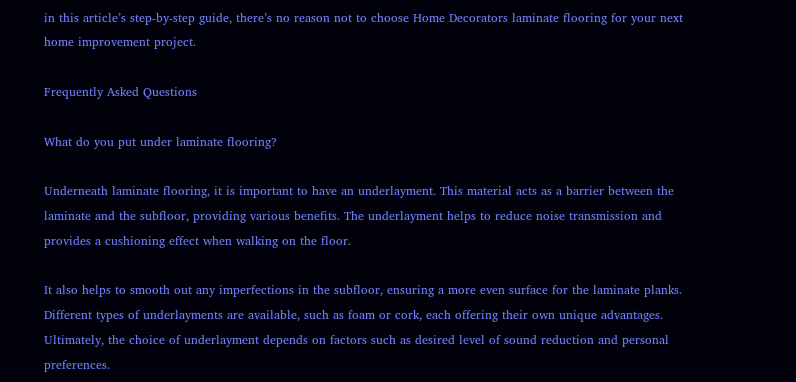in this article’s step-by-step guide, there’s no reason not to choose Home Decorators laminate flooring for your next home improvement project.

Frequently Asked Questions

What do you put under laminate flooring?

Underneath laminate flooring, it is important to have an underlayment. This material acts as a barrier between the laminate and the subfloor, providing various benefits. The underlayment helps to reduce noise transmission and provides a cushioning effect when walking on the floor.

It also helps to smooth out any imperfections in the subfloor, ensuring a more even surface for the laminate planks. Different types of underlayments are available, such as foam or cork, each offering their own unique advantages. Ultimately, the choice of underlayment depends on factors such as desired level of sound reduction and personal preferences.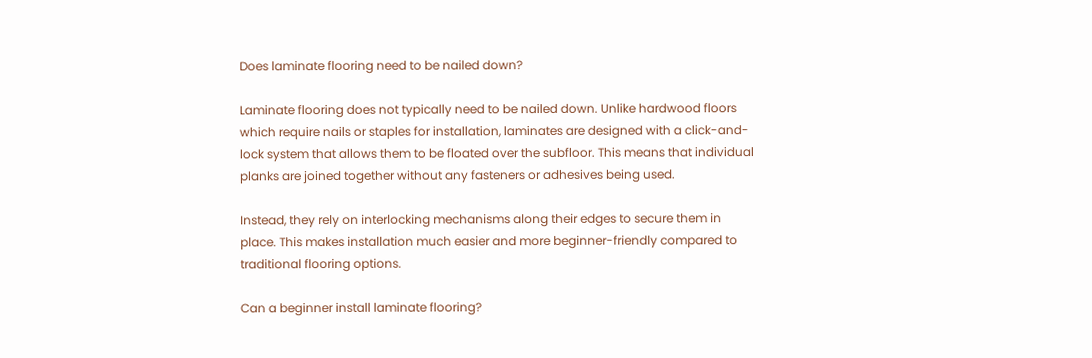Does laminate flooring need to be nailed down?

Laminate flooring does not typically need to be nailed down. Unlike hardwood floors which require nails or staples for installation, laminates are designed with a click-and-lock system that allows them to be floated over the subfloor. This means that individual planks are joined together without any fasteners or adhesives being used.

Instead, they rely on interlocking mechanisms along their edges to secure them in place. This makes installation much easier and more beginner-friendly compared to traditional flooring options.

Can a beginner install laminate flooring?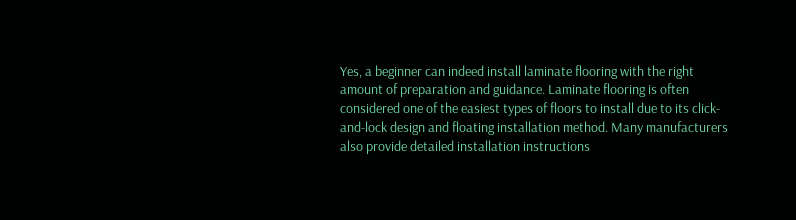Yes, a beginner can indeed install laminate flooring with the right amount of preparation and guidance. Laminate flooring is often considered one of the easiest types of floors to install due to its click-and-lock design and floating installation method. Many manufacturers also provide detailed installation instructions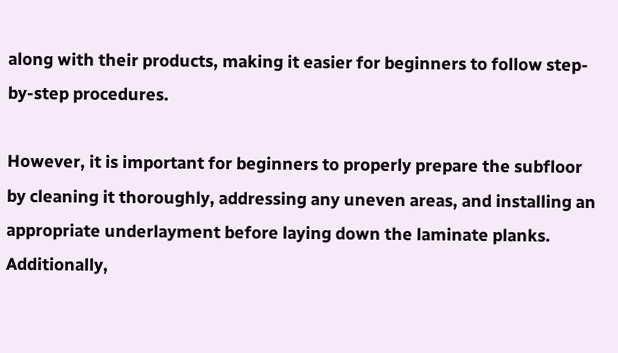along with their products, making it easier for beginners to follow step-by-step procedures.

However, it is important for beginners to properly prepare the subfloor by cleaning it thoroughly, addressing any uneven areas, and installing an appropriate underlayment before laying down the laminate planks. Additionally,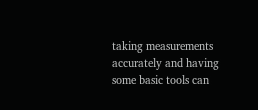taking measurements accurately and having some basic tools can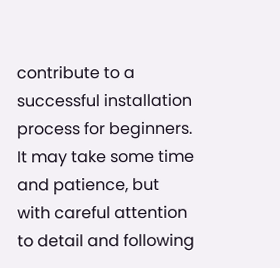contribute to a successful installation process for beginners. It may take some time and patience, but with careful attention to detail and following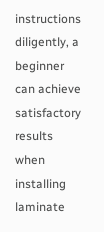instructions diligently, a beginner can achieve satisfactory results when installing laminate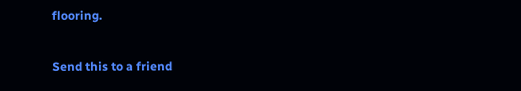flooring.

Send this to a friend